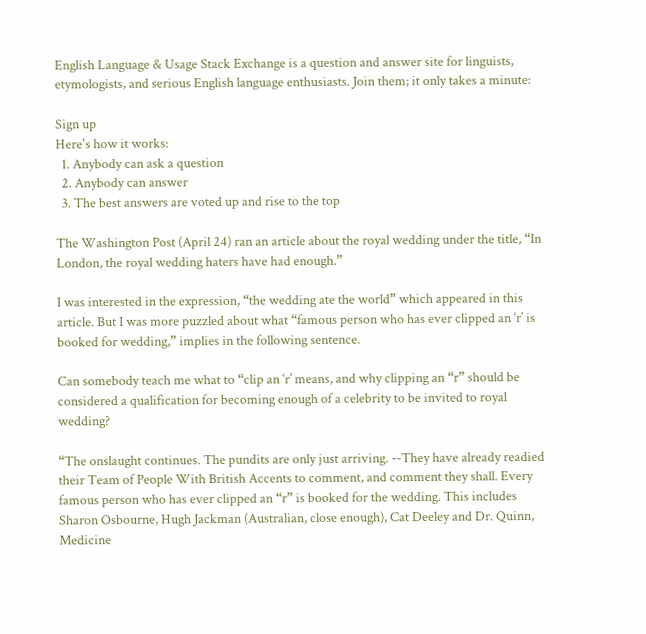English Language & Usage Stack Exchange is a question and answer site for linguists, etymologists, and serious English language enthusiasts. Join them; it only takes a minute:

Sign up
Here's how it works:
  1. Anybody can ask a question
  2. Anybody can answer
  3. The best answers are voted up and rise to the top

The Washington Post (April 24) ran an article about the royal wedding under the title, “In London, the royal wedding haters have had enough.”

I was interested in the expression, “the wedding ate the world” which appeared in this article. But I was more puzzled about what “famous person who has ever clipped an ‘r’ is booked for wedding,” implies in the following sentence.

Can somebody teach me what to “clip an ‘r’ means, and why clipping an “r” should be considered a qualification for becoming enough of a celebrity to be invited to royal wedding?

“The onslaught continues. The pundits are only just arriving. --They have already readied their Team of People With British Accents to comment, and comment they shall. Every famous person who has ever clipped an “r” is booked for the wedding. This includes Sharon Osbourne, Hugh Jackman (Australian, close enough), Cat Deeley and Dr. Quinn, Medicine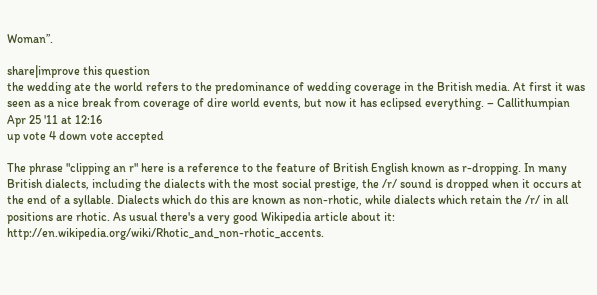Woman”.

share|improve this question
the wedding ate the world refers to the predominance of wedding coverage in the British media. At first it was seen as a nice break from coverage of dire world events, but now it has eclipsed everything. – Callithumpian Apr 25 '11 at 12:16
up vote 4 down vote accepted

The phrase "clipping an r" here is a reference to the feature of British English known as r-dropping. In many British dialects, including the dialects with the most social prestige, the /r/ sound is dropped when it occurs at the end of a syllable. Dialects which do this are known as non-rhotic, while dialects which retain the /r/ in all positions are rhotic. As usual there's a very good Wikipedia article about it: http://en.wikipedia.org/wiki/Rhotic_and_non-rhotic_accents.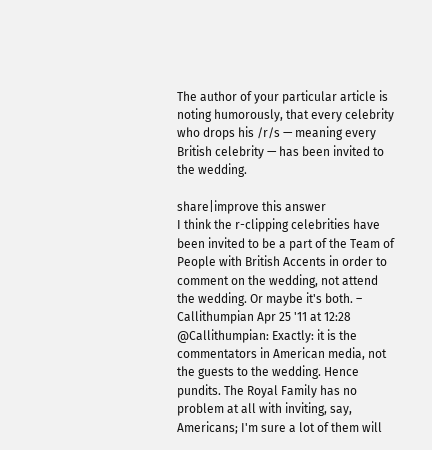The author of your particular article is noting humorously, that every celebrity who drops his /r/s — meaning every British celebrity — has been invited to the wedding.

share|improve this answer
I think the r-clipping celebrities have been invited to be a part of the Team of People with British Accents in order to comment on the wedding, not attend the wedding. Or maybe it's both. – Callithumpian Apr 25 '11 at 12:28
@Callithumpian: Exactly: it is the commentators in American media, not the guests to the wedding. Hence pundits. The Royal Family has no problem at all with inviting, say, Americans; I'm sure a lot of them will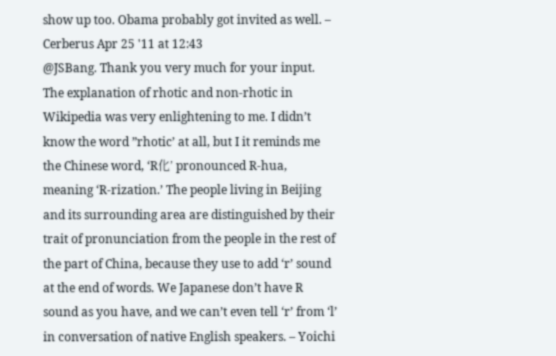show up too. Obama probably got invited as well. – Cerberus Apr 25 '11 at 12:43
@JSBang. Thank you very much for your input. The explanation of rhotic and non-rhotic in Wikipedia was very enlightening to me. I didn’t know the word ”rhotic’ at all, but I it reminds me the Chinese word, ‘R化’ pronounced R-hua, meaning ‘R-rization.’ The people living in Beijing and its surrounding area are distinguished by their trait of pronunciation from the people in the rest of the part of China, because they use to add ‘r’ sound at the end of words. We Japanese don’t have R sound as you have, and we can’t even tell ‘r’ from ‘l’ in conversation of native English speakers. – Yoichi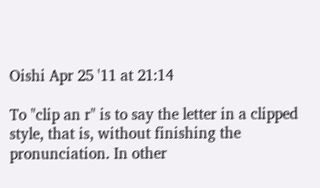Oishi Apr 25 '11 at 21:14

To "clip an r" is to say the letter in a clipped style, that is, without finishing the pronunciation. In other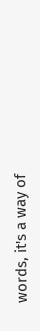words, it's a way of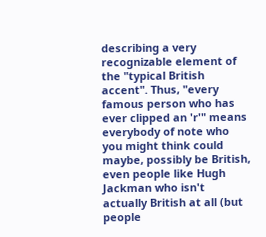describing a very recognizable element of the "typical British accent". Thus, "every famous person who has ever clipped an 'r'" means everybody of note who you might think could maybe, possibly be British, even people like Hugh Jackman who isn't actually British at all (but people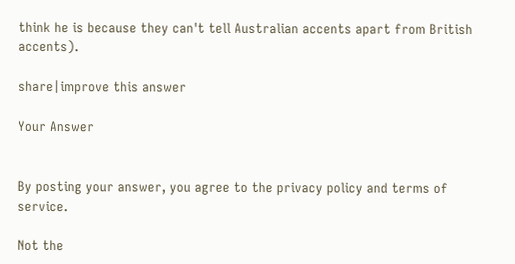think he is because they can't tell Australian accents apart from British accents).

share|improve this answer

Your Answer


By posting your answer, you agree to the privacy policy and terms of service.

Not the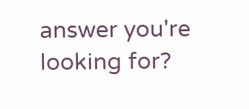answer you're looking for?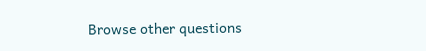Browse other questions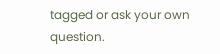tagged or ask your own question.